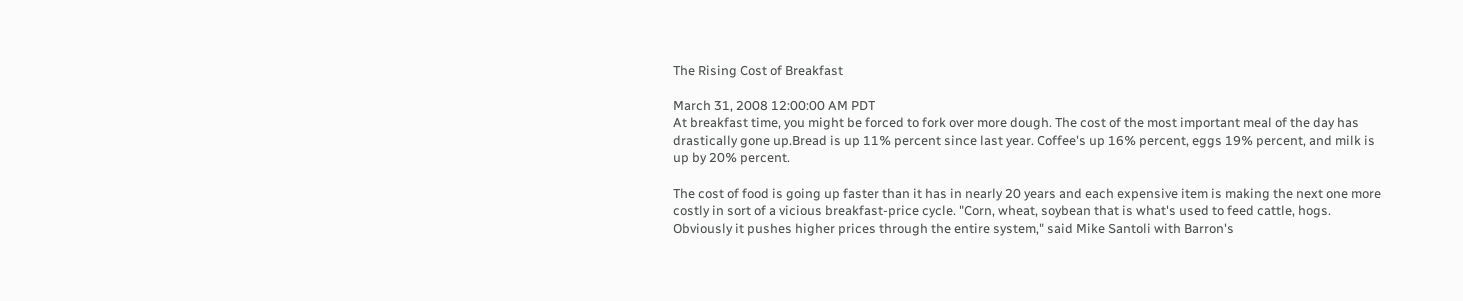The Rising Cost of Breakfast

March 31, 2008 12:00:00 AM PDT
At breakfast time, you might be forced to fork over more dough. The cost of the most important meal of the day has drastically gone up.Bread is up 11% percent since last year. Coffee's up 16% percent, eggs 19% percent, and milk is up by 20% percent.

The cost of food is going up faster than it has in nearly 20 years and each expensive item is making the next one more costly in sort of a vicious breakfast-price cycle. "Corn, wheat, soybean that is what's used to feed cattle, hogs. Obviously it pushes higher prices through the entire system," said Mike Santoli with Barron's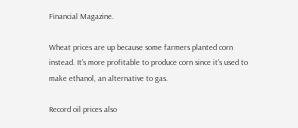Financial Magazine.

Wheat prices are up because some farmers planted corn instead. It's more profitable to produce corn since it's used to make ethanol, an alternative to gas.

Record oil prices also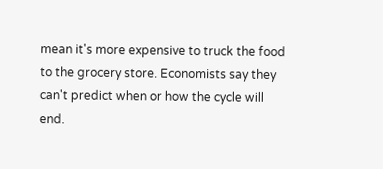mean it's more expensive to truck the food to the grocery store. Economists say they can't predict when or how the cycle will end.